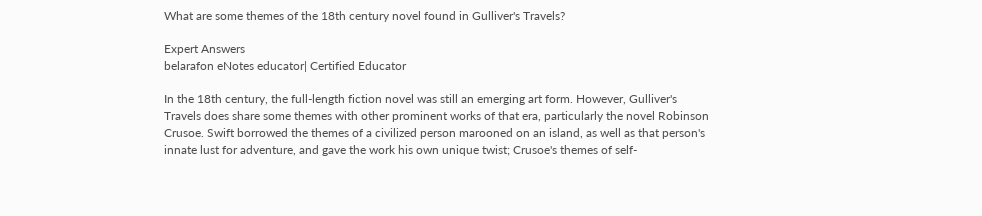What are some themes of the 18th century novel found in Gulliver's Travels?

Expert Answers
belarafon eNotes educator| Certified Educator

In the 18th century, the full-length fiction novel was still an emerging art form. However, Gulliver's Travels does share some themes with other prominent works of that era, particularly the novel Robinson Crusoe. Swift borrowed the themes of a civilized person marooned on an island, as well as that person's innate lust for adventure, and gave the work his own unique twist; Crusoe's themes of self-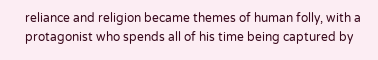reliance and religion became themes of human folly, with a protagonist who spends all of his time being captured by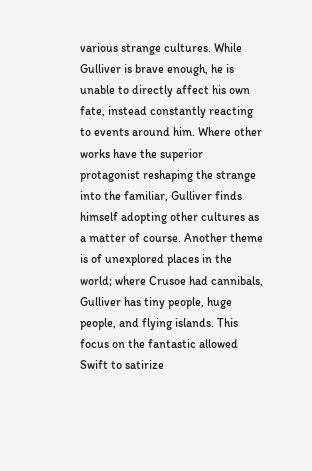various strange cultures. While Gulliver is brave enough, he is unable to directly affect his own fate, instead constantly reacting to events around him. Where other works have the superior protagonist reshaping the strange into the familiar, Gulliver finds himself adopting other cultures as a matter of course. Another theme is of unexplored places in the world; where Crusoe had cannibals, Gulliver has tiny people, huge people, and flying islands. This focus on the fantastic allowed Swift to satirize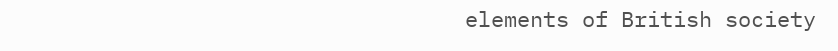elements of British society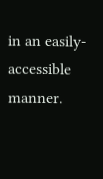in an easily-accessible manner.